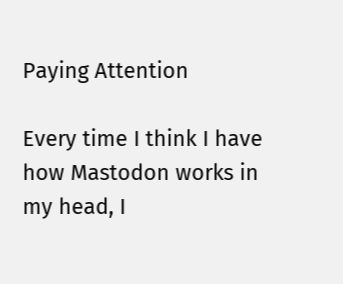Paying Attention

Every time I think I have how Mastodon works in my head, I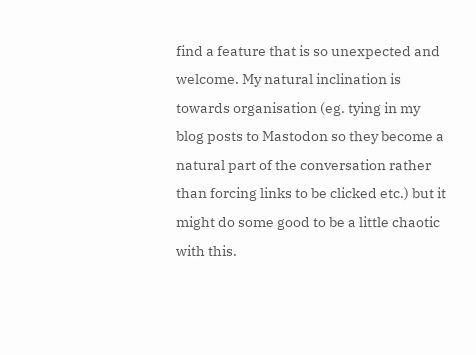find a feature that is so unexpected and welcome. My natural inclination is towards organisation (eg. tying in my blog posts to Mastodon so they become a natural part of the conversation rather than forcing links to be clicked etc.) but it might do some good to be a little chaotic with this.